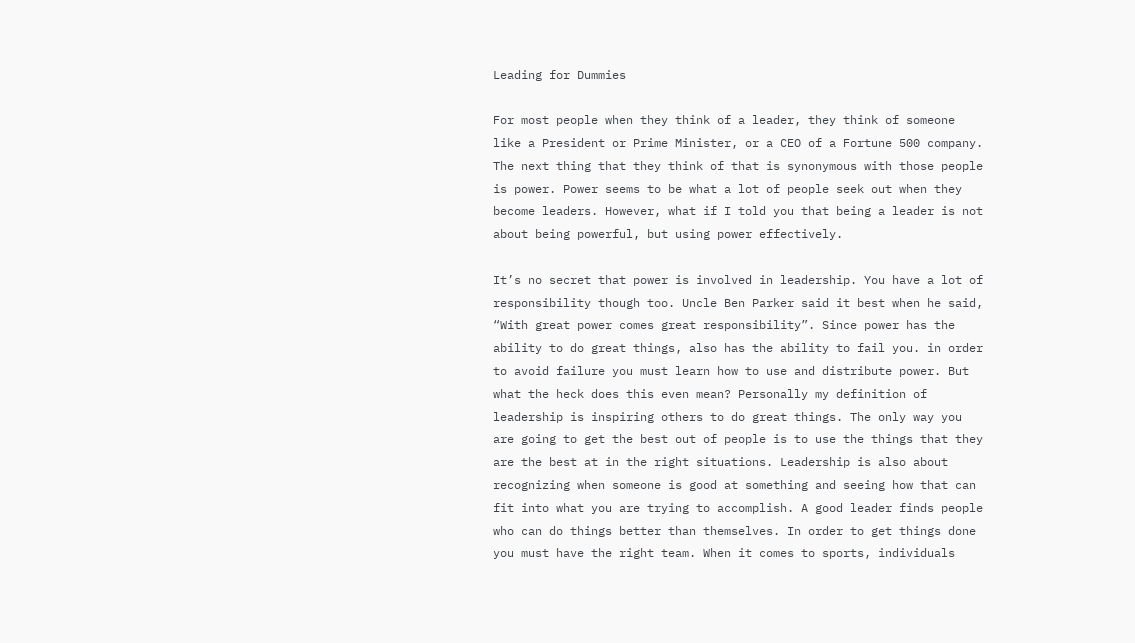Leading for Dummies

For most people when they think of a leader, they think of someone like a President or Prime Minister, or a CEO of a Fortune 500 company. The next thing that they think of that is synonymous with those people is power. Power seems to be what a lot of people seek out when they become leaders. However, what if I told you that being a leader is not about being powerful, but using power effectively.

It’s no secret that power is involved in leadership. You have a lot of responsibility though too. Uncle Ben Parker said it best when he said, “With great power comes great responsibility”. Since power has the ability to do great things, also has the ability to fail you. in order to avoid failure you must learn how to use and distribute power. But what the heck does this even mean? Personally my definition of leadership is inspiring others to do great things. The only way you are going to get the best out of people is to use the things that they are the best at in the right situations. Leadership is also about recognizing when someone is good at something and seeing how that can fit into what you are trying to accomplish. A good leader finds people who can do things better than themselves. In order to get things done you must have the right team. When it comes to sports, individuals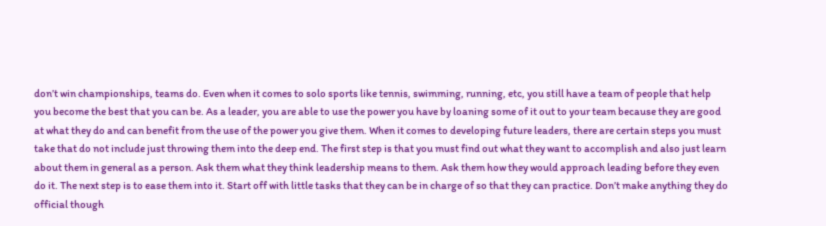don’t win championships, teams do. Even when it comes to solo sports like tennis, swimming, running, etc, you still have a team of people that help you become the best that you can be. As a leader, you are able to use the power you have by loaning some of it out to your team because they are good at what they do and can benefit from the use of the power you give them. When it comes to developing future leaders, there are certain steps you must take that do not include just throwing them into the deep end. The first step is that you must find out what they want to accomplish and also just learn about them in general as a person. Ask them what they think leadership means to them. Ask them how they would approach leading before they even do it. The next step is to ease them into it. Start off with little tasks that they can be in charge of so that they can practice. Don’t make anything they do official though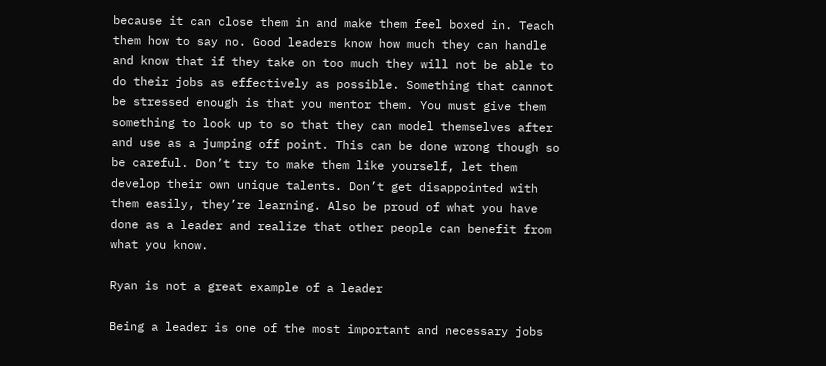because it can close them in and make them feel boxed in. Teach them how to say no. Good leaders know how much they can handle and know that if they take on too much they will not be able to do their jobs as effectively as possible. Something that cannot be stressed enough is that you mentor them. You must give them something to look up to so that they can model themselves after and use as a jumping off point. This can be done wrong though so be careful. Don’t try to make them like yourself, let them develop their own unique talents. Don’t get disappointed with them easily, they’re learning. Also be proud of what you have done as a leader and realize that other people can benefit from what you know.

Ryan is not a great example of a leader

Being a leader is one of the most important and necessary jobs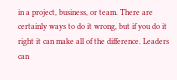in a project, business, or team. There are certainly ways to do it wrong, but if you do it right it can make all of the difference. Leaders can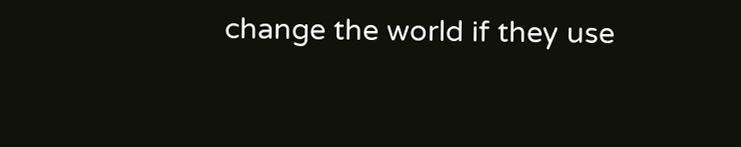change the world if they use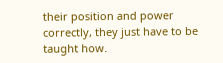their position and power correctly, they just have to be taught how.